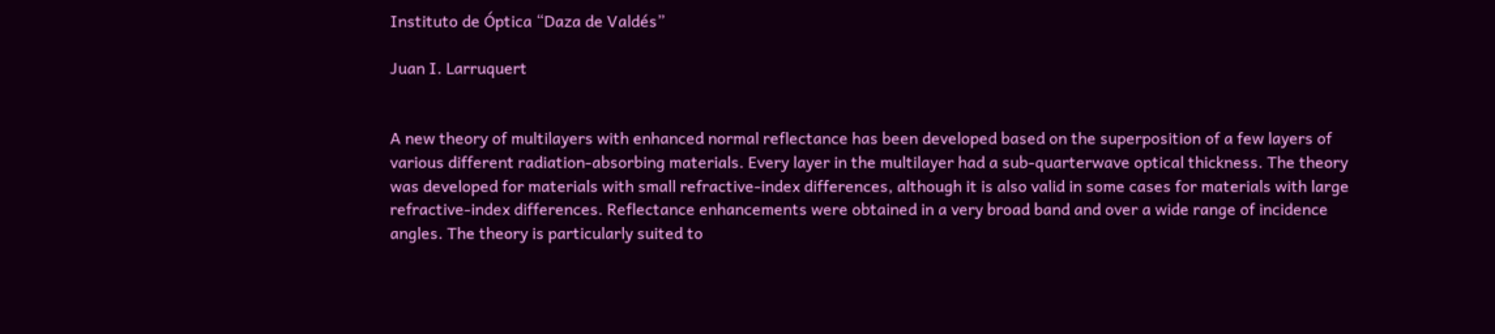Instituto de Óptica “Daza de Valdés”

Juan I. Larruquert


A new theory of multilayers with enhanced normal reflectance has been developed based on the superposition of a few layers of various different radiation-absorbing materials. Every layer in the multilayer had a sub-quarterwave optical thickness. The theory was developed for materials with small refractive-index differences, although it is also valid in some cases for materials with large refractive-index differences. Reflectance enhancements were obtained in a very broad band and over a wide range of incidence angles. The theory is particularly suited to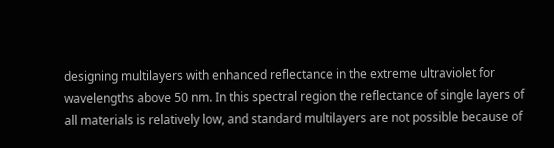designing multilayers with enhanced reflectance in the extreme ultraviolet for wavelengths above 50 nm. In this spectral region the reflectance of single layers of all materials is relatively low, and standard multilayers are not possible because of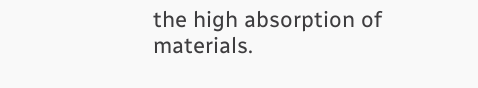the high absorption of materials.